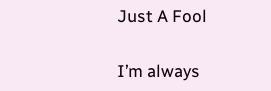Just A Fool

I’m always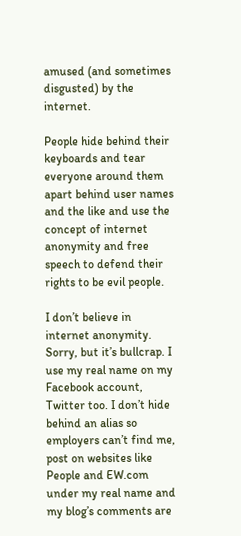amused (and sometimes disgusted) by the internet.

People hide behind their keyboards and tear everyone around them apart behind user names and the like and use the concept of internet anonymity and free speech to defend their rights to be evil people.

I don’t believe in internet anonymity. Sorry, but it’s bullcrap. I use my real name on my Facebook account, Twitter too. I don’t hide behind an alias so employers can’t find me, post on websites like People and EW.com under my real name and my blog’s comments are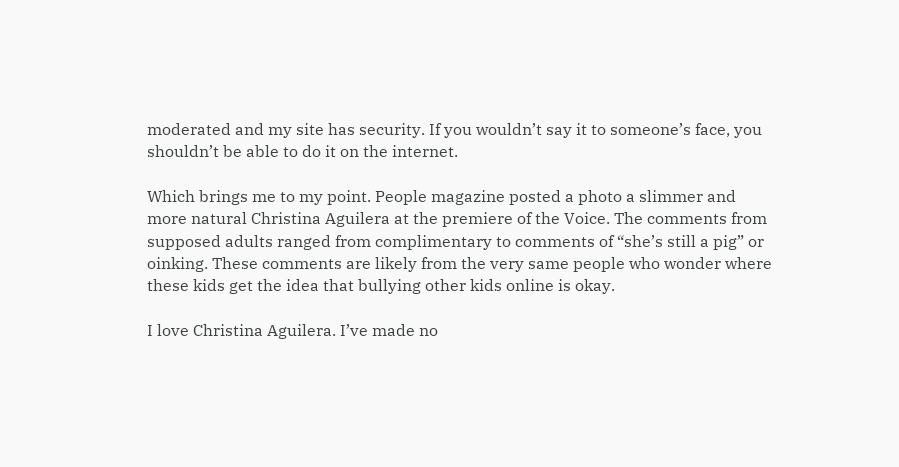moderated and my site has security. If you wouldn’t say it to someone’s face, you shouldn’t be able to do it on the internet.

Which brings me to my point. People magazine posted a photo a slimmer and more natural Christina Aguilera at the premiere of the Voice. The comments from supposed adults ranged from complimentary to comments of “she’s still a pig” or oinking. These comments are likely from the very same people who wonder where these kids get the idea that bullying other kids online is okay.

I love Christina Aguilera. I’ve made no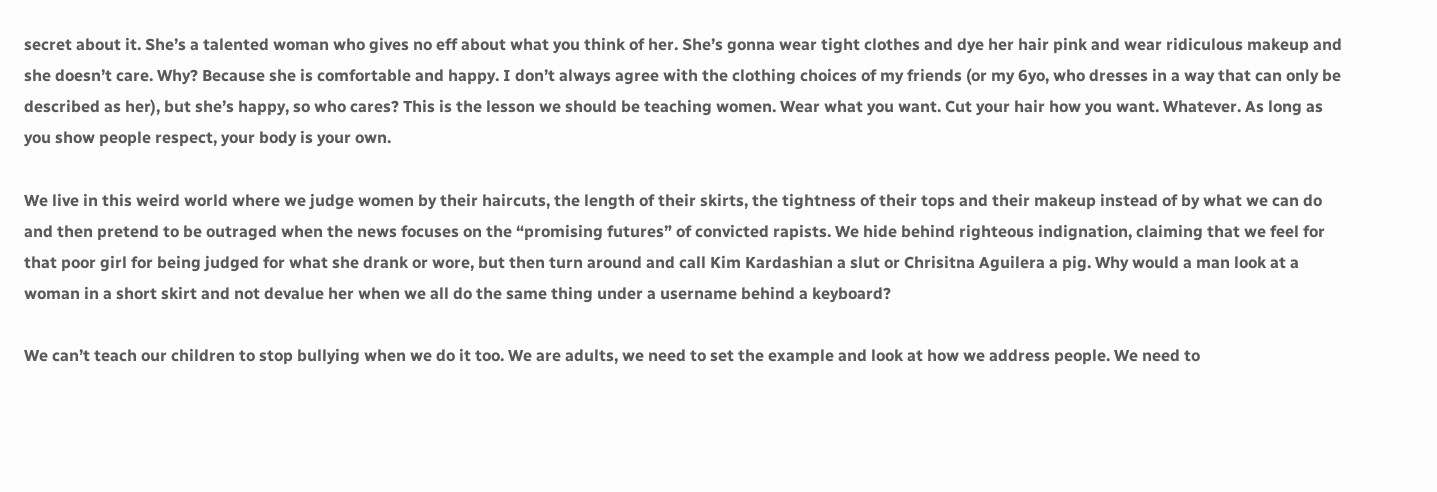secret about it. She’s a talented woman who gives no eff about what you think of her. She’s gonna wear tight clothes and dye her hair pink and wear ridiculous makeup and she doesn’t care. Why? Because she is comfortable and happy. I don’t always agree with the clothing choices of my friends (or my 6yo, who dresses in a way that can only be described as her), but she’s happy, so who cares? This is the lesson we should be teaching women. Wear what you want. Cut your hair how you want. Whatever. As long as you show people respect, your body is your own.

We live in this weird world where we judge women by their haircuts, the length of their skirts, the tightness of their tops and their makeup instead of by what we can do and then pretend to be outraged when the news focuses on the “promising futures” of convicted rapists. We hide behind righteous indignation, claiming that we feel for that poor girl for being judged for what she drank or wore, but then turn around and call Kim Kardashian a slut or Chrisitna Aguilera a pig. Why would a man look at a woman in a short skirt and not devalue her when we all do the same thing under a username behind a keyboard?

We can’t teach our children to stop bullying when we do it too. We are adults, we need to set the example and look at how we address people. We need to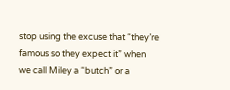stop using the excuse that “they’re famous so they expect it” when we call Miley a “butch” or a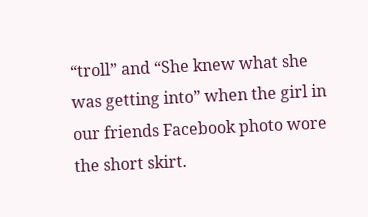“troll” and “She knew what she was getting into” when the girl in our friends Facebook photo wore the short skirt.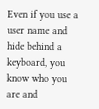Even if you use a user name and hide behind a keyboard, you know who you are and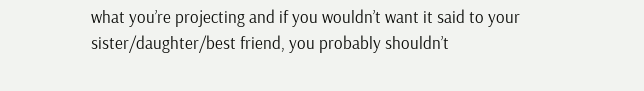what you’re projecting and if you wouldn’t want it said to your sister/daughter/best friend, you probably shouldn’t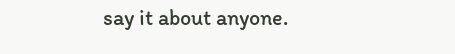say it about anyone.